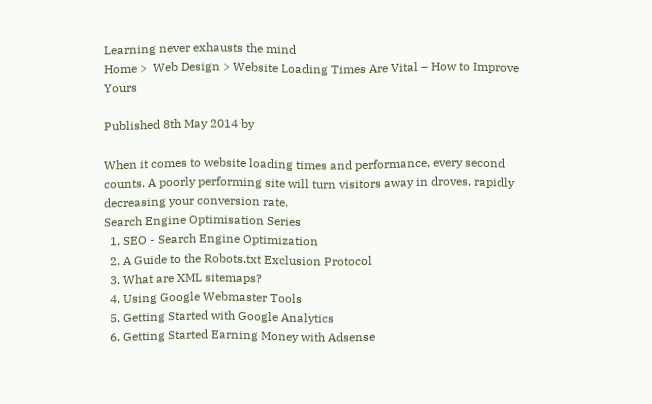Learning never exhausts the mind
Home >  Web Design > Website Loading Times Are Vital – How to Improve Yours

Published 8th May 2014 by

When it comes to website loading times and performance, every second counts. A poorly performing site will turn visitors away in droves, rapidly decreasing your conversion rate.
Search Engine Optimisation Series
  1. SEO - Search Engine Optimization
  2. A Guide to the Robots.txt Exclusion Protocol
  3. What are XML sitemaps?
  4. Using Google Webmaster Tools
  5. Getting Started with Google Analytics
  6. Getting Started Earning Money with Adsense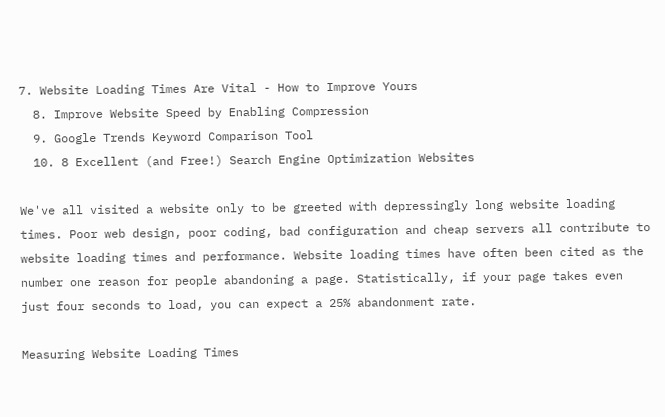7. Website Loading Times Are Vital - How to Improve Yours
  8. Improve Website Speed by Enabling Compression
  9. Google Trends Keyword Comparison Tool
  10. 8 Excellent (and Free!) Search Engine Optimization Websites

We've all visited a website only to be greeted with depressingly long website loading times. Poor web design, poor coding, bad configuration and cheap servers all contribute to website loading times and performance. Website loading times have often been cited as the number one reason for people abandoning a page. Statistically, if your page takes even just four seconds to load, you can expect a 25% abandonment rate.

Measuring Website Loading Times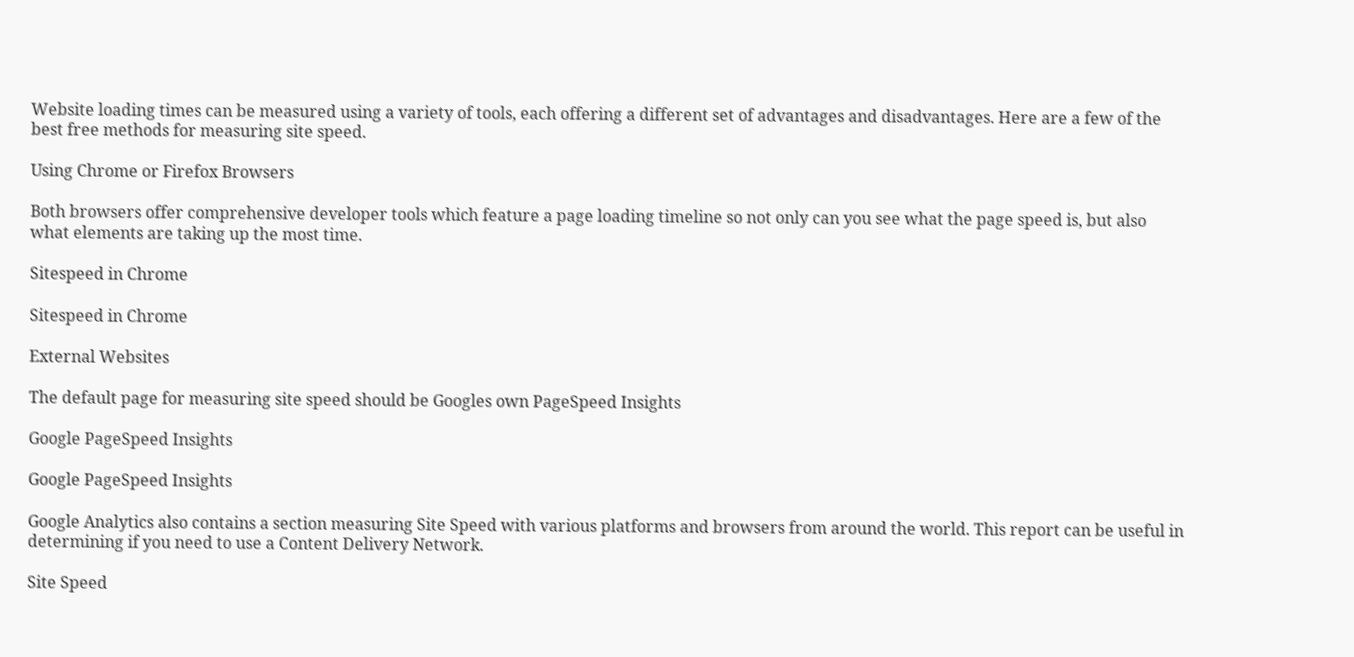Website loading times can be measured using a variety of tools, each offering a different set of advantages and disadvantages. Here are a few of the best free methods for measuring site speed.

Using Chrome or Firefox Browsers

Both browsers offer comprehensive developer tools which feature a page loading timeline so not only can you see what the page speed is, but also what elements are taking up the most time.

Sitespeed in Chrome

Sitespeed in Chrome

External Websites

The default page for measuring site speed should be Googles own PageSpeed Insights

Google PageSpeed Insights

Google PageSpeed Insights

Google Analytics also contains a section measuring Site Speed with various platforms and browsers from around the world. This report can be useful in determining if you need to use a Content Delivery Network.

Site Speed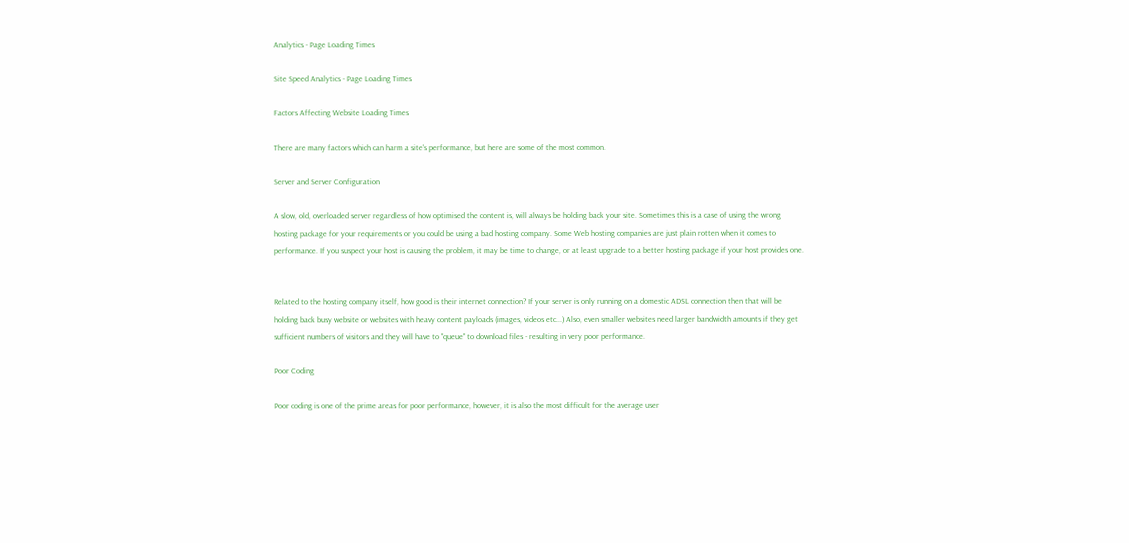Analytics - Page Loading Times

Site Speed Analytics - Page Loading Times

Factors Affecting Website Loading Times

There are many factors which can harm a site's performance, but here are some of the most common.

Server and Server Configuration

A slow, old, overloaded server regardless of how optimised the content is, will always be holding back your site. Sometimes this is a case of using the wrong hosting package for your requirements or you could be using a bad hosting company. Some Web hosting companies are just plain rotten when it comes to performance. If you suspect your host is causing the problem, it may be time to change, or at least upgrade to a better hosting package if your host provides one.


Related to the hosting company itself, how good is their internet connection? If your server is only running on a domestic ADSL connection then that will be holding back busy website or websites with heavy content payloads (images, videos etc...) Also, even smaller websites need larger bandwidth amounts if they get sufficient numbers of visitors and they will have to "queue" to download files - resulting in very poor performance.

Poor Coding

Poor coding is one of the prime areas for poor performance, however, it is also the most difficult for the average user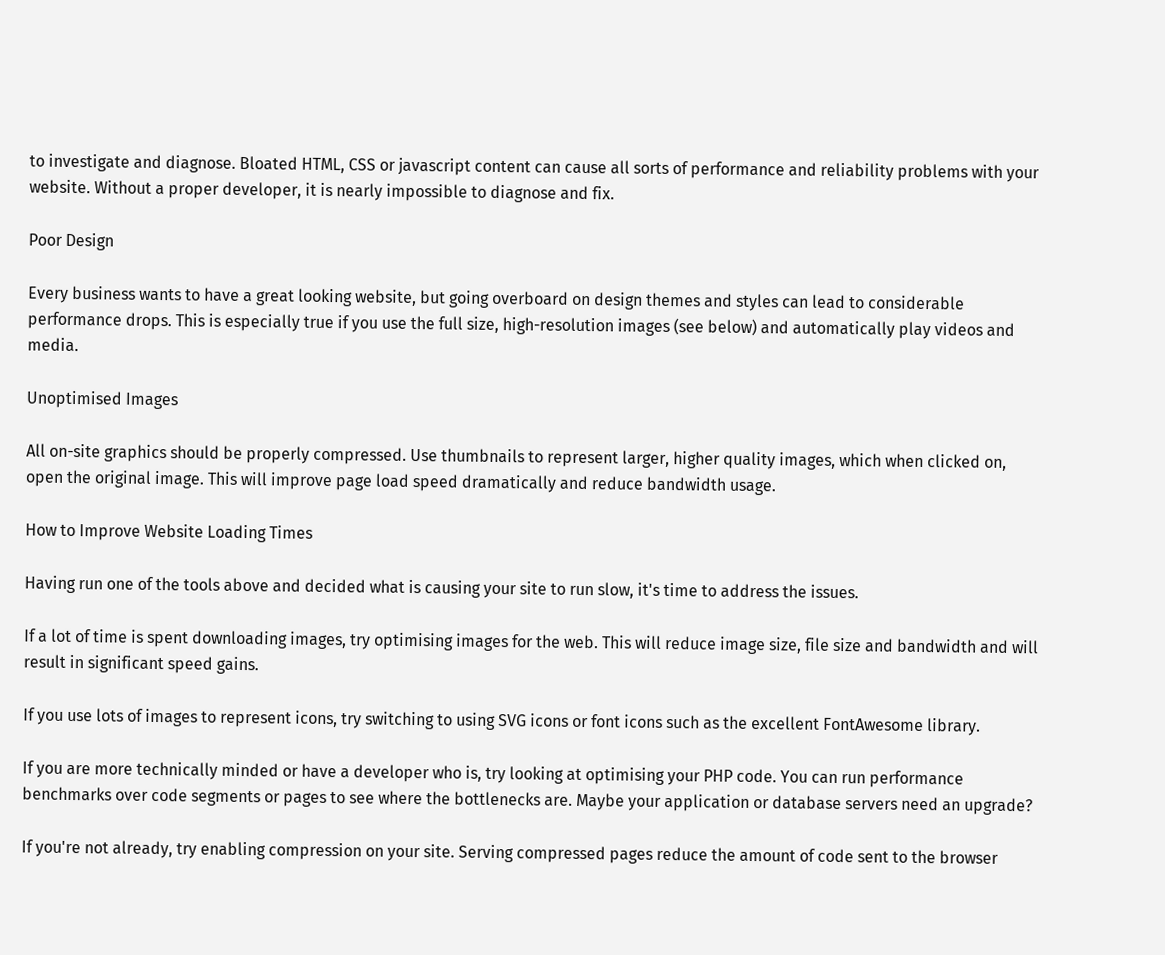to investigate and diagnose. Bloated HTML, CSS or javascript content can cause all sorts of performance and reliability problems with your website. Without a proper developer, it is nearly impossible to diagnose and fix.

Poor Design

Every business wants to have a great looking website, but going overboard on design themes and styles can lead to considerable performance drops. This is especially true if you use the full size, high-resolution images (see below) and automatically play videos and media.

Unoptimised Images

All on-site graphics should be properly compressed. Use thumbnails to represent larger, higher quality images, which when clicked on, open the original image. This will improve page load speed dramatically and reduce bandwidth usage.

How to Improve Website Loading Times

Having run one of the tools above and decided what is causing your site to run slow, it's time to address the issues.

If a lot of time is spent downloading images, try optimising images for the web. This will reduce image size, file size and bandwidth and will result in significant speed gains.

If you use lots of images to represent icons, try switching to using SVG icons or font icons such as the excellent FontAwesome library.

If you are more technically minded or have a developer who is, try looking at optimising your PHP code. You can run performance benchmarks over code segments or pages to see where the bottlenecks are. Maybe your application or database servers need an upgrade?

If you're not already, try enabling compression on your site. Serving compressed pages reduce the amount of code sent to the browser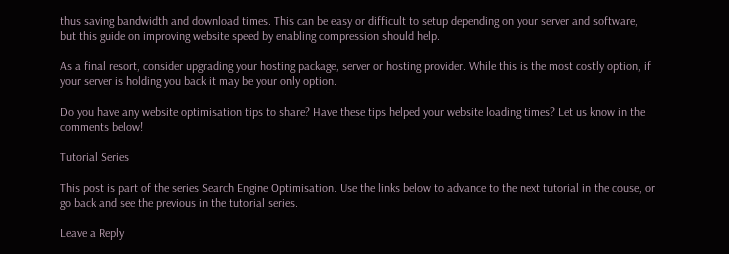thus saving bandwidth and download times. This can be easy or difficult to setup depending on your server and software, but this guide on improving website speed by enabling compression should help.

As a final resort, consider upgrading your hosting package, server or hosting provider. While this is the most costly option, if your server is holding you back it may be your only option.

Do you have any website optimisation tips to share? Have these tips helped your website loading times? Let us know in the comments below!

Tutorial Series

This post is part of the series Search Engine Optimisation. Use the links below to advance to the next tutorial in the couse, or go back and see the previous in the tutorial series.

Leave a Reply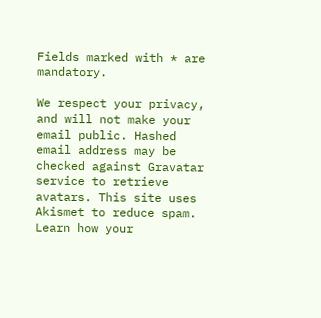Fields marked with * are mandatory.

We respect your privacy, and will not make your email public. Hashed email address may be checked against Gravatar service to retrieve avatars. This site uses Akismet to reduce spam. Learn how your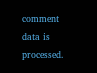comment data is processed.